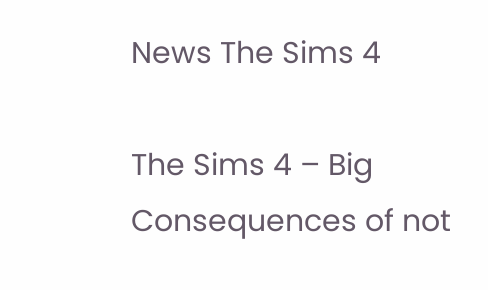News The Sims 4

The Sims 4 – Big Consequences of not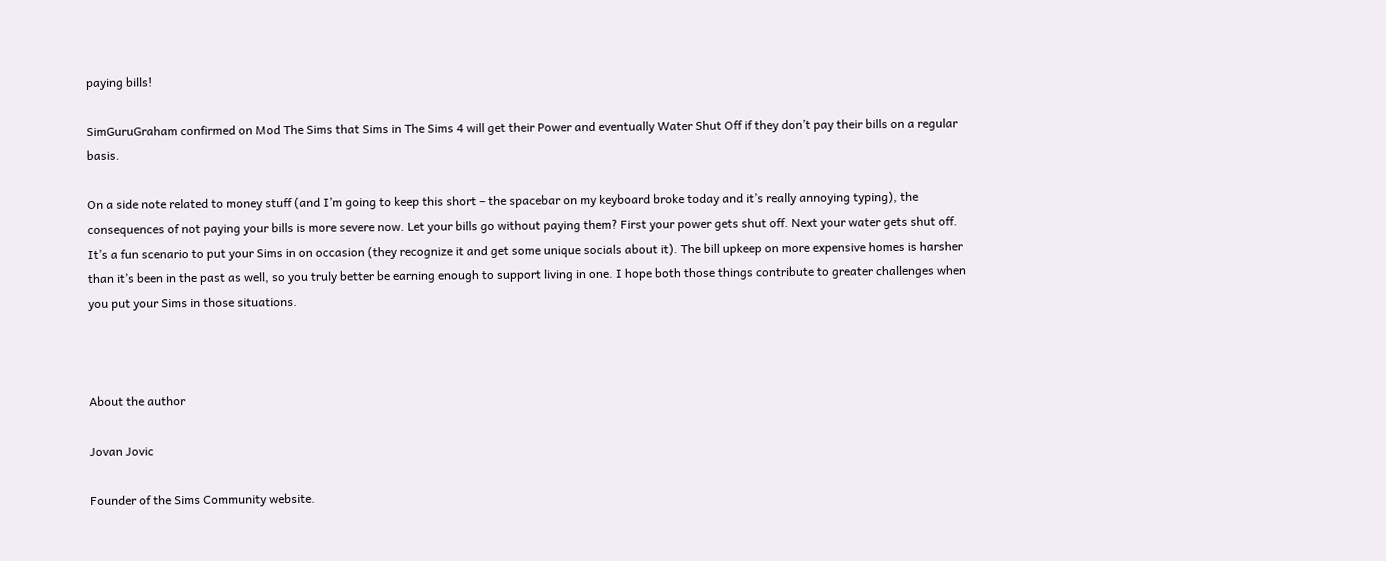paying bills!

SimGuruGraham confirmed on Mod The Sims that Sims in The Sims 4 will get their Power and eventually Water Shut Off if they don’t pay their bills on a regular basis.

On a side note related to money stuff (and I’m going to keep this short – the spacebar on my keyboard broke today and it’s really annoying typing), the consequences of not paying your bills is more severe now. Let your bills go without paying them? First your power gets shut off. Next your water gets shut off. It’s a fun scenario to put your Sims in on occasion (they recognize it and get some unique socials about it). The bill upkeep on more expensive homes is harsher than it’s been in the past as well, so you truly better be earning enough to support living in one. I hope both those things contribute to greater challenges when you put your Sims in those situations.



About the author

Jovan Jovic

Founder of the Sims Community website.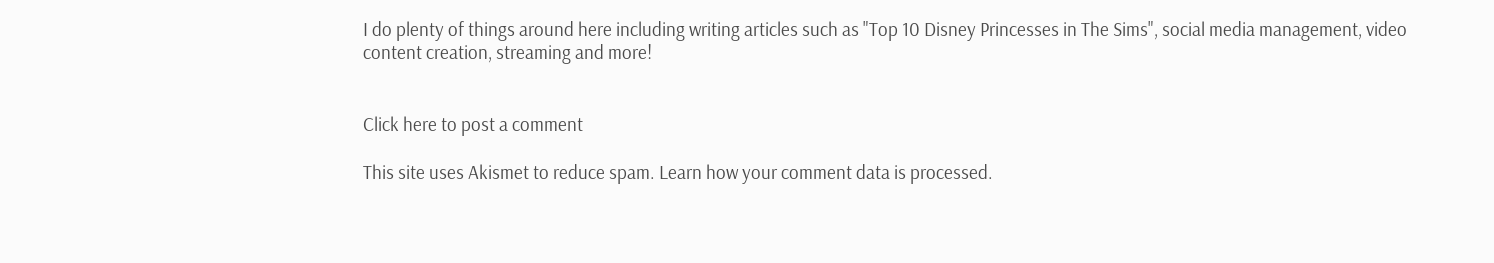I do plenty of things around here including writing articles such as "Top 10 Disney Princesses in The Sims", social media management, video content creation, streaming and more!


Click here to post a comment

This site uses Akismet to reduce spam. Learn how your comment data is processed.